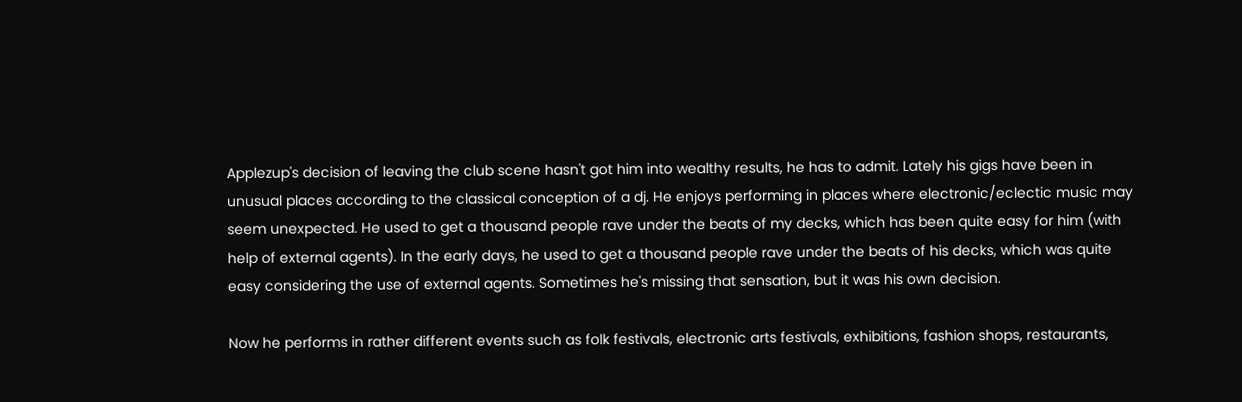Applezup's decision of leaving the club scene hasn't got him into wealthy results, he has to admit. Lately his gigs have been in unusual places according to the classical conception of a dj. He enjoys performing in places where electronic/eclectic music may seem unexpected. He used to get a thousand people rave under the beats of my decks, which has been quite easy for him (with help of external agents). In the early days, he used to get a thousand people rave under the beats of his decks, which was quite easy considering the use of external agents. Sometimes he's missing that sensation, but it was his own decision.

Now he performs in rather different events such as folk festivals, electronic arts festivals, exhibitions, fashion shops, restaurants,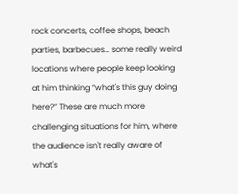rock concerts, coffee shops, beach parties, barbecues… some really weird locations where people keep looking at him thinking “what's this guy doing here?” These are much more challenging situations for him, where the audience isn't really aware of what's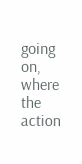going on, where the action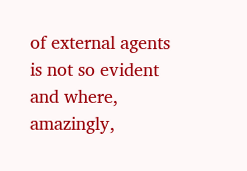of external agents is not so evident and where, amazingly,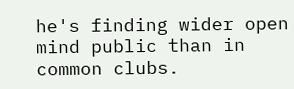he's finding wider open mind public than in common clubs.